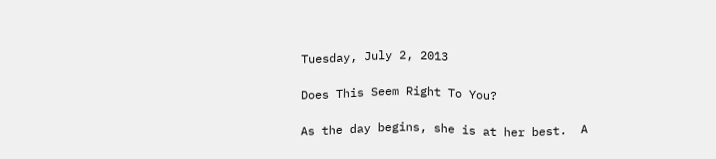Tuesday, July 2, 2013

Does This Seem Right To You?

As the day begins, she is at her best.  A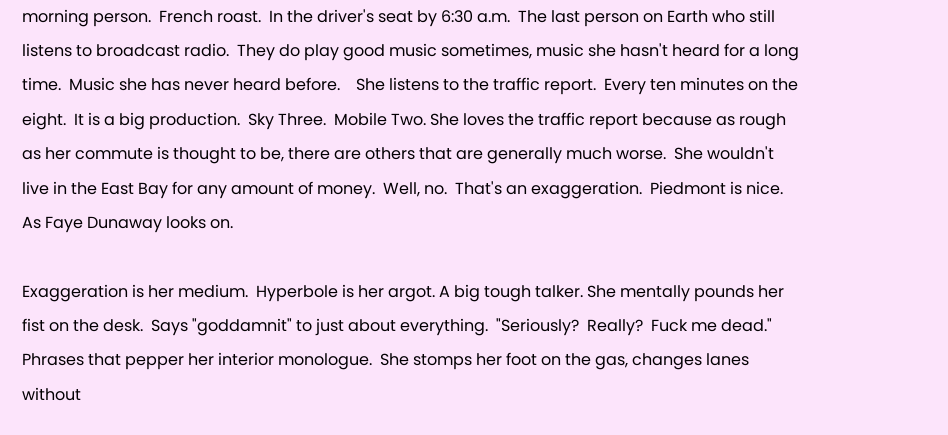morning person.  French roast.  In the driver's seat by 6:30 a.m.  The last person on Earth who still listens to broadcast radio.  They do play good music sometimes, music she hasn't heard for a long time.  Music she has never heard before.    She listens to the traffic report.  Every ten minutes on the eight.  It is a big production.  Sky Three.  Mobile Two. She loves the traffic report because as rough as her commute is thought to be, there are others that are generally much worse.  She wouldn't live in the East Bay for any amount of money.  Well, no.  That's an exaggeration.  Piedmont is nice.
As Faye Dunaway looks on.

Exaggeration is her medium.  Hyperbole is her argot. A big tough talker. She mentally pounds her fist on the desk.  Says "goddamnit" to just about everything.  "Seriously?  Really?  Fuck me dead." Phrases that pepper her interior monologue.  She stomps her foot on the gas, changes lanes without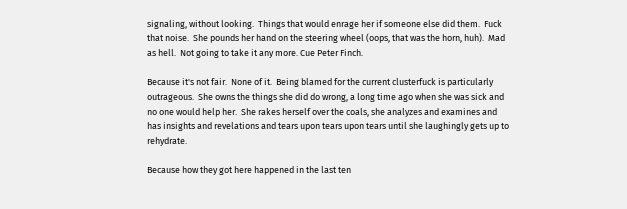signaling, without looking.  Things that would enrage her if someone else did them.  Fuck that noise.  She pounds her hand on the steering wheel (oops, that was the horn, huh).  Mad as hell.  Not going to take it any more. Cue Peter Finch.

Because it's not fair.  None of it.  Being blamed for the current clusterfuck is particularly outrageous.  She owns the things she did do wrong, a long time ago when she was sick and no one would help her.  She rakes herself over the coals, she analyzes and examines and has insights and revelations and tears upon tears upon tears until she laughingly gets up to rehydrate.

Because how they got here happened in the last ten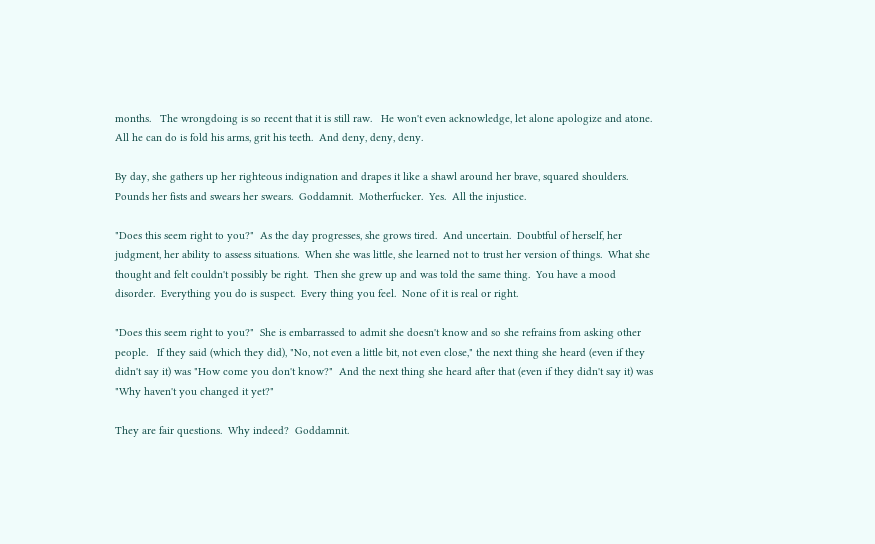months.   The wrongdoing is so recent that it is still raw.   He won't even acknowledge, let alone apologize and atone.  All he can do is fold his arms, grit his teeth.  And deny, deny, deny.

By day, she gathers up her righteous indignation and drapes it like a shawl around her brave, squared shoulders.  Pounds her fists and swears her swears.  Goddamnit.  Motherfucker.  Yes.  All the injustice.

"Does this seem right to you?"  As the day progresses, she grows tired.  And uncertain.  Doubtful of herself, her judgment, her ability to assess situations.  When she was little, she learned not to trust her version of things.  What she thought and felt couldn't possibly be right.  Then she grew up and was told the same thing.  You have a mood disorder.  Everything you do is suspect.  Every thing you feel.  None of it is real or right.

"Does this seem right to you?"  She is embarrassed to admit she doesn't know and so she refrains from asking other people.   If they said (which they did), "No, not even a little bit, not even close," the next thing she heard (even if they didn't say it) was "How come you don't know?"  And the next thing she heard after that (even if they didn't say it) was "Why haven't you changed it yet?"

They are fair questions.  Why indeed?  Goddamnit.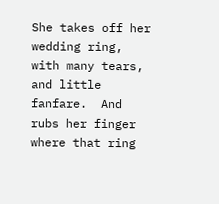She takes off her wedding ring, with many tears, and little fanfare.  And rubs her finger where that ring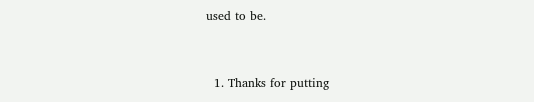used to be.


  1. Thanks for putting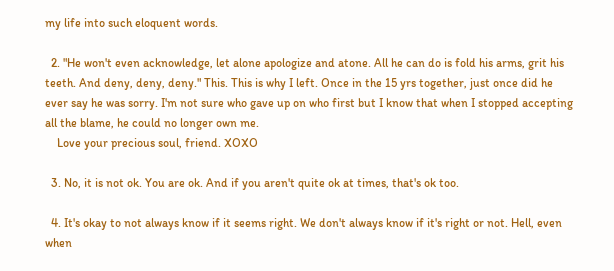my life into such eloquent words.

  2. "He won't even acknowledge, let alone apologize and atone. All he can do is fold his arms, grit his teeth. And deny, deny, deny." This. This is why I left. Once in the 15 yrs together, just once did he ever say he was sorry. I'm not sure who gave up on who first but I know that when I stopped accepting all the blame, he could no longer own me.
    Love your precious soul, friend. XOXO

  3. No, it is not ok. You are ok. And if you aren't quite ok at times, that's ok too.

  4. It's okay to not always know if it seems right. We don't always know if it's right or not. Hell, even when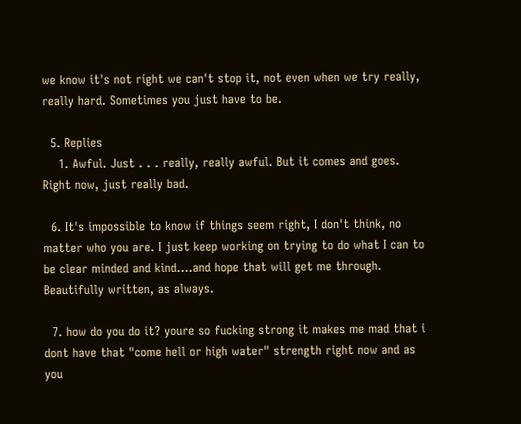we know it's not right we can't stop it, not even when we try really, really hard. Sometimes you just have to be.

  5. Replies
    1. Awful. Just . . . really, really awful. But it comes and goes. Right now, just really bad.

  6. It's impossible to know if things seem right, I don't think, no matter who you are. I just keep working on trying to do what I can to be clear minded and kind....and hope that will get me through. Beautifully written, as always.

  7. how do you do it? youre so fucking strong it makes me mad that i dont have that "come hell or high water" strength right now and as you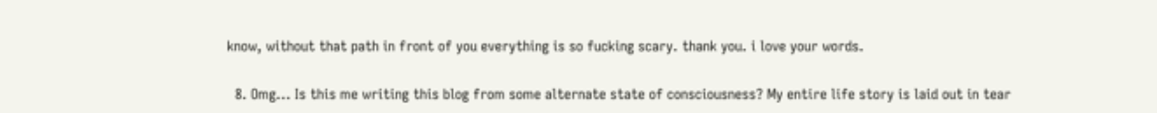know, without that path in front of you everything is so fucking scary. thank you. i love your words.

  8. Omg... Is this me writing this blog from some alternate state of consciousness? My entire life story is laid out in tear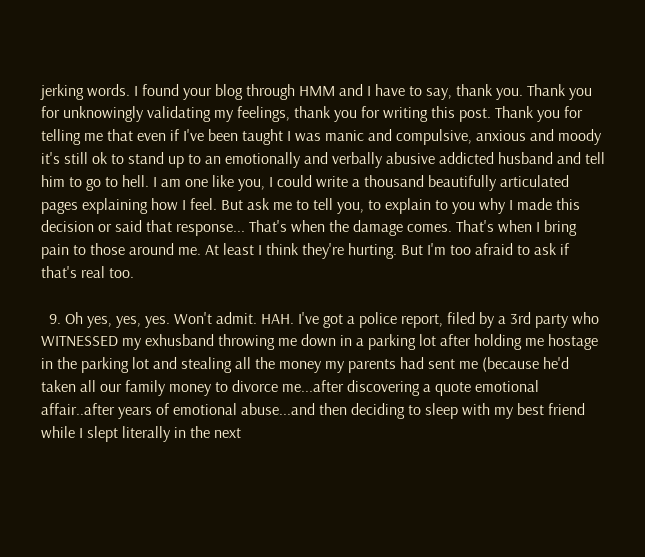jerking words. I found your blog through HMM and I have to say, thank you. Thank you for unknowingly validating my feelings, thank you for writing this post. Thank you for telling me that even if I've been taught I was manic and compulsive, anxious and moody it's still ok to stand up to an emotionally and verbally abusive addicted husband and tell him to go to hell. I am one like you, I could write a thousand beautifully articulated pages explaining how I feel. But ask me to tell you, to explain to you why I made this decision or said that response... That's when the damage comes. That's when I bring pain to those around me. At least I think they're hurting. But I'm too afraid to ask if that's real too.

  9. Oh yes, yes, yes. Won't admit. HAH. I've got a police report, filed by a 3rd party who WITNESSED my exhusband throwing me down in a parking lot after holding me hostage in the parking lot and stealing all the money my parents had sent me (because he'd taken all our family money to divorce me...after discovering a quote emotional affair..after years of emotional abuse...and then deciding to sleep with my best friend while I slept literally in the next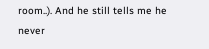room..). And he still tells me he never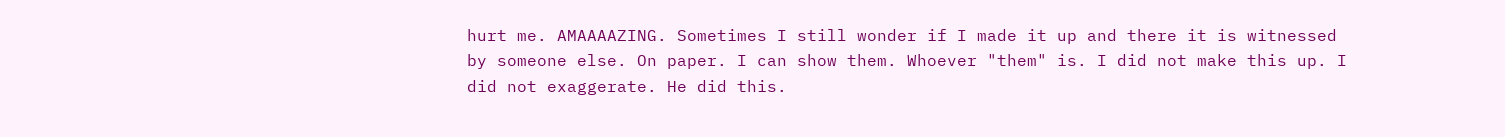hurt me. AMAAAAZING. Sometimes I still wonder if I made it up and there it is witnessed by someone else. On paper. I can show them. Whoever "them" is. I did not make this up. I did not exaggerate. He did this.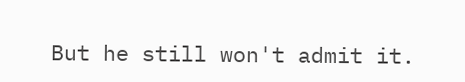But he still won't admit it.